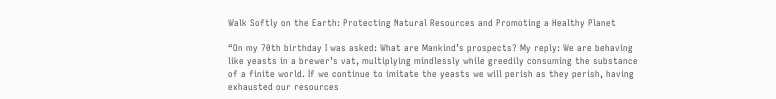Walk Softly on the Earth: Protecting Natural Resources and Promoting a Healthy Planet

“On my 70th birthday I was asked: What are Mankind’s prospects? My reply: We are behaving like yeasts in a brewer’s vat, multiplying mindlessly while greedily consuming the substance of a finite world. If we continue to imitate the yeasts we will perish as they perish, having exhausted our resources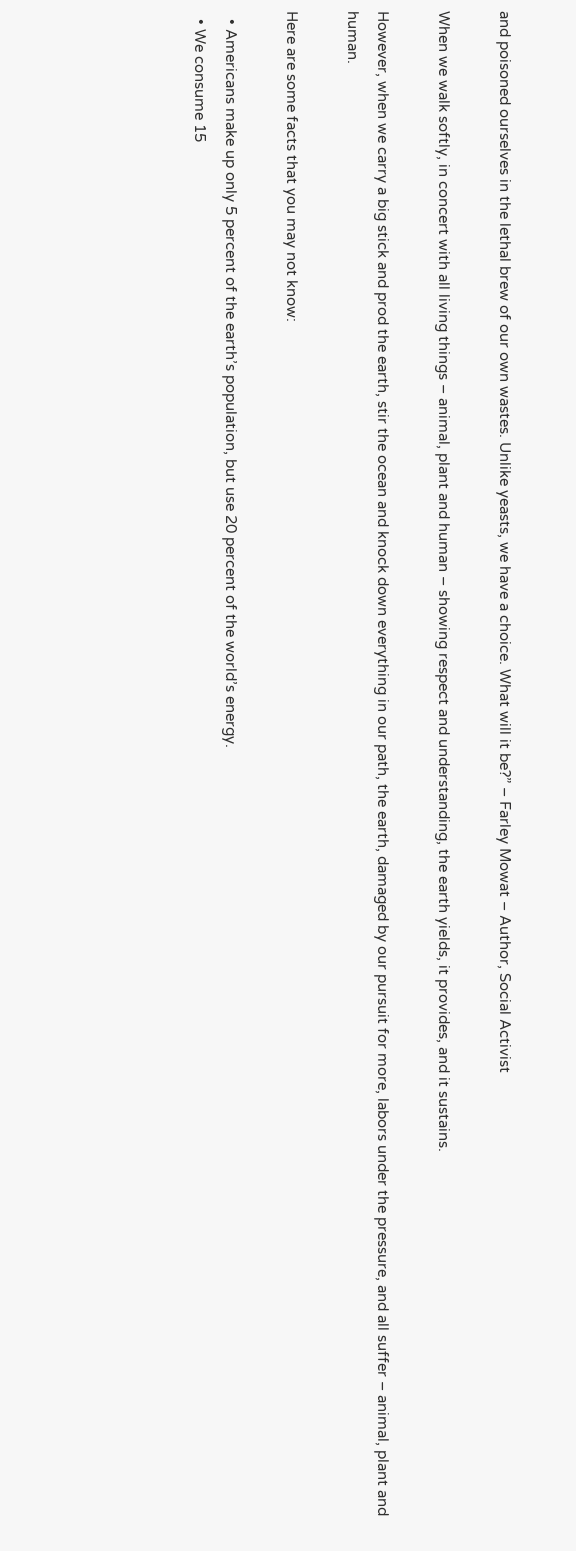and poisoned ourselves in the lethal brew of our own wastes. Unlike yeasts, we have a choice. What will it be?” – Farley Mowat – Author, Social Activist

When we walk softly, in concert with all living things – animal, plant and human – showing respect and understanding, the earth yields, it provides, and it sustains.

However, when we carry a big stick and prod the earth, stir the ocean and knock down everything in our path, the earth, damaged by our pursuit for more, labors under the pressure, and all suffer – animal, plant and human.

Here are some facts that you may not know:

  • Americans make up only 5 percent of the earth’s population, but use 20 percent of the world’s energy.
  • We consume 15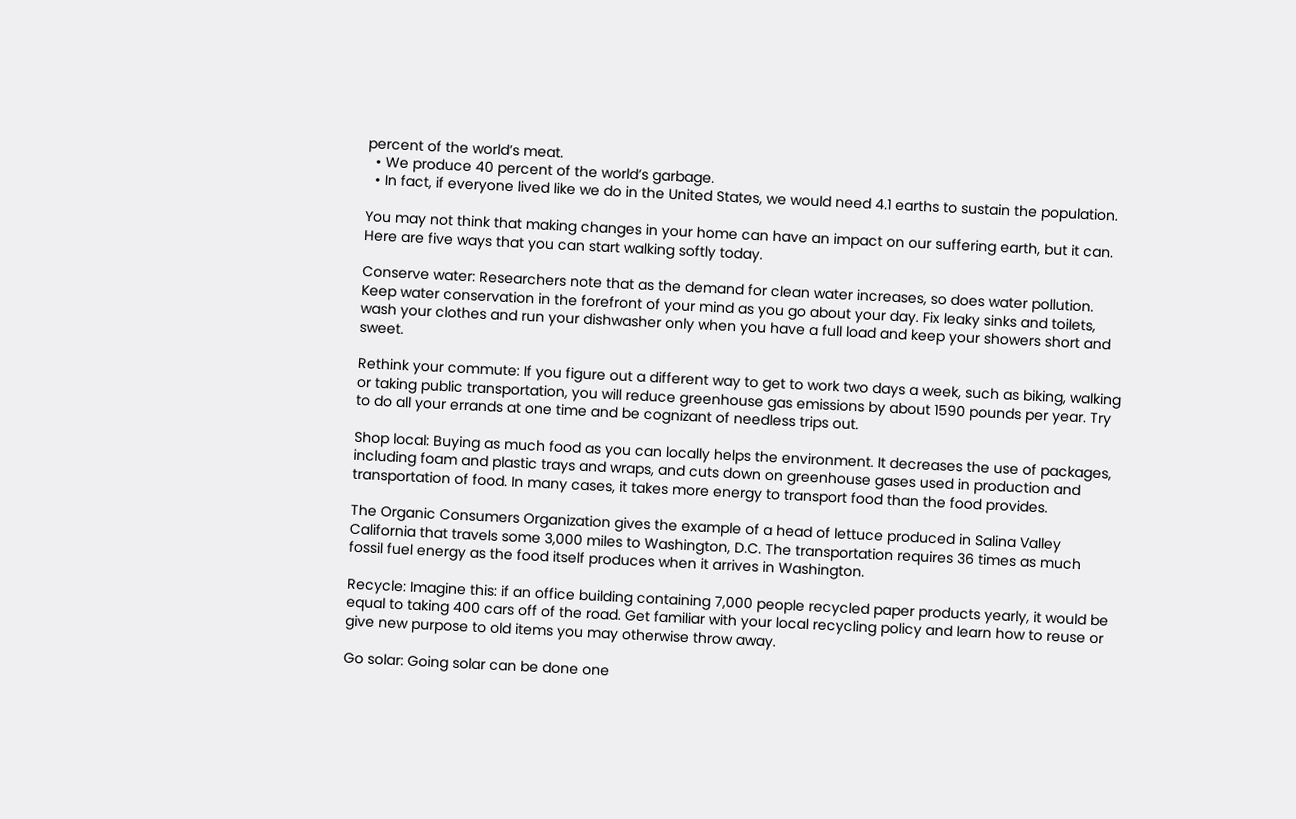percent of the world’s meat.
  • We produce 40 percent of the world’s garbage.
  • In fact, if everyone lived like we do in the United States, we would need 4.1 earths to sustain the population.

You may not think that making changes in your home can have an impact on our suffering earth, but it can. Here are five ways that you can start walking softly today.

Conserve water: Researchers note that as the demand for clean water increases, so does water pollution. Keep water conservation in the forefront of your mind as you go about your day. Fix leaky sinks and toilets, wash your clothes and run your dishwasher only when you have a full load and keep your showers short and sweet.

Rethink your commute: If you figure out a different way to get to work two days a week, such as biking, walking or taking public transportation, you will reduce greenhouse gas emissions by about 1590 pounds per year. Try to do all your errands at one time and be cognizant of needless trips out.

Shop local: Buying as much food as you can locally helps the environment. It decreases the use of packages, including foam and plastic trays and wraps, and cuts down on greenhouse gases used in production and transportation of food. In many cases, it takes more energy to transport food than the food provides.

The Organic Consumers Organization gives the example of a head of lettuce produced in Salina Valley California that travels some 3,000 miles to Washington, D.C. The transportation requires 36 times as much fossil fuel energy as the food itself produces when it arrives in Washington.

Recycle: Imagine this: if an office building containing 7,000 people recycled paper products yearly, it would be equal to taking 400 cars off of the road. Get familiar with your local recycling policy and learn how to reuse or give new purpose to old items you may otherwise throw away.

Go solar: Going solar can be done one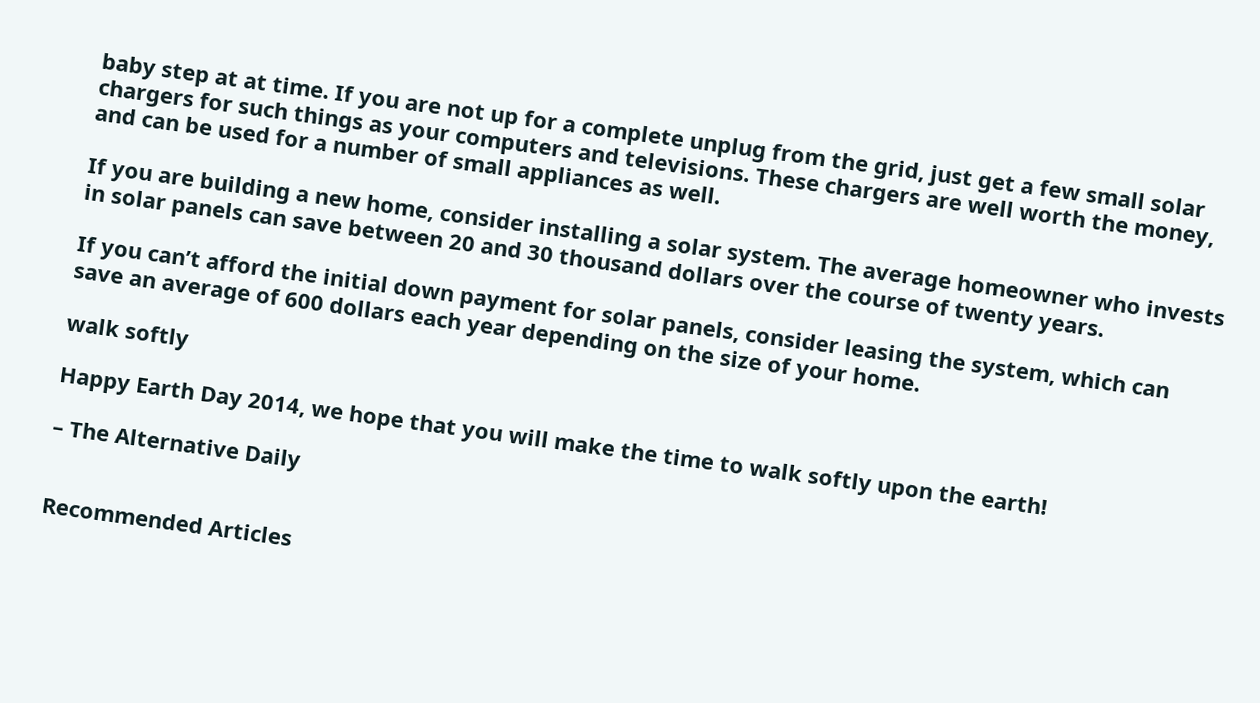baby step at at time. If you are not up for a complete unplug from the grid, just get a few small solar chargers for such things as your computers and televisions. These chargers are well worth the money, and can be used for a number of small appliances as well.

If you are building a new home, consider installing a solar system. The average homeowner who invests in solar panels can save between 20 and 30 thousand dollars over the course of twenty years.

If you can’t afford the initial down payment for solar panels, consider leasing the system, which can save an average of 600 dollars each year depending on the size of your home.

walk softly

Happy Earth Day 2014, we hope that you will make the time to walk softly upon the earth!

– The Alternative Daily


Recommended Articles